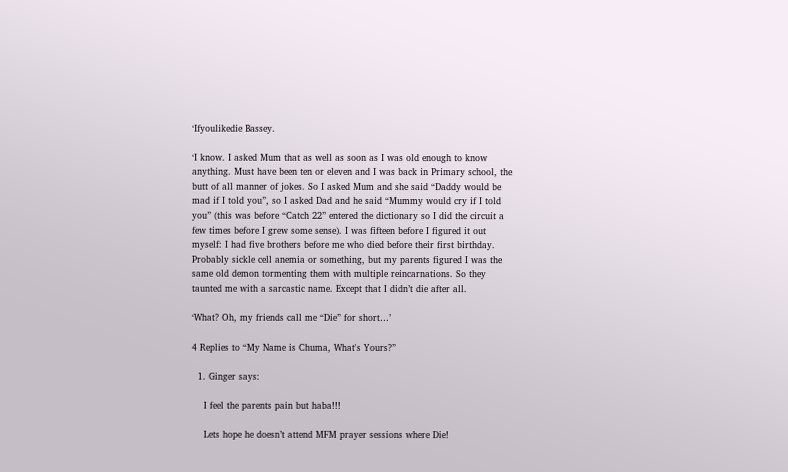‘Ifyoulikedie Bassey.

‘I know. I asked Mum that as well as soon as I was old enough to know anything. Must have been ten or eleven and I was back in Primary school, the butt of all manner of jokes. So I asked Mum and she said “Daddy would be mad if I told you”, so I asked Dad and he said “Mummy would cry if I told you” (this was before “Catch 22” entered the dictionary so I did the circuit a few times before I grew some sense). I was fifteen before I figured it out myself: I had five brothers before me who died before their first birthday. Probably sickle cell anemia or something, but my parents figured I was the same old demon tormenting them with multiple reincarnations. So they taunted me with a sarcastic name. Except that I didn’t die after all.

‘What? Oh, my friends call me “Die” for short…’

4 Replies to “My Name is Chuma, What's Yours?”

  1. Ginger says:

    I feel the parents pain but haba!!!

    Lets hope he doesn’t attend MFM prayer sessions where Die!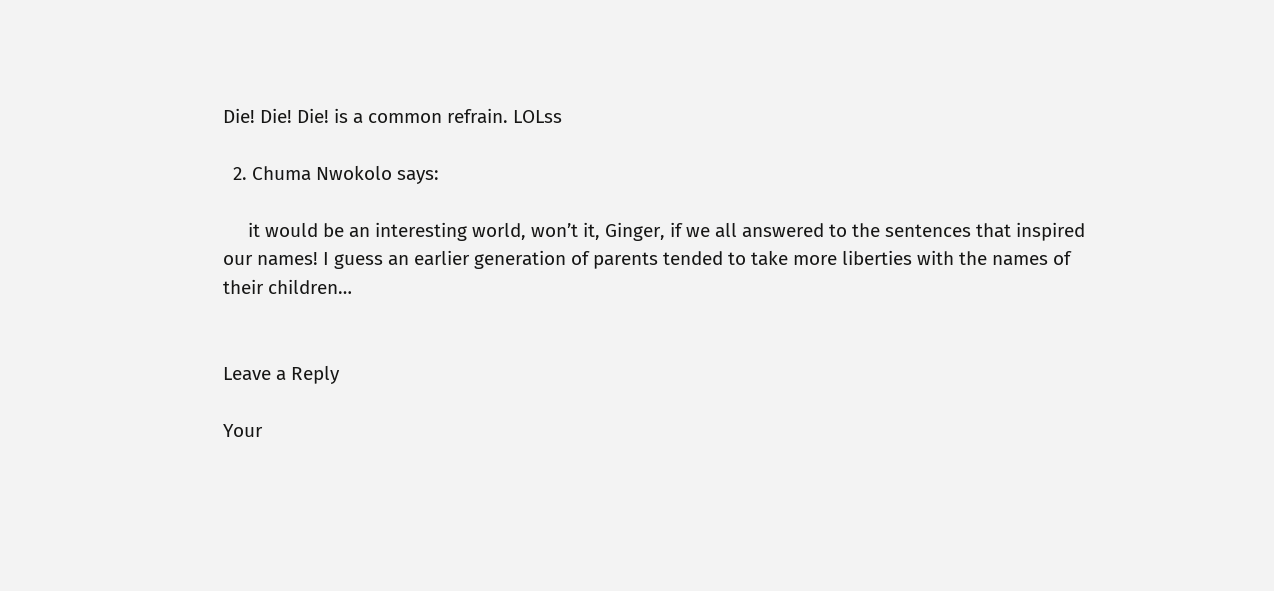Die! Die! Die! is a common refrain. LOLss

  2. Chuma Nwokolo says:

     it would be an interesting world, won’t it, Ginger, if we all answered to the sentences that inspired our names! I guess an earlier generation of parents tended to take more liberties with the names of their children…


Leave a Reply

Your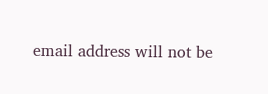email address will not be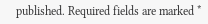published. Required fields are marked *